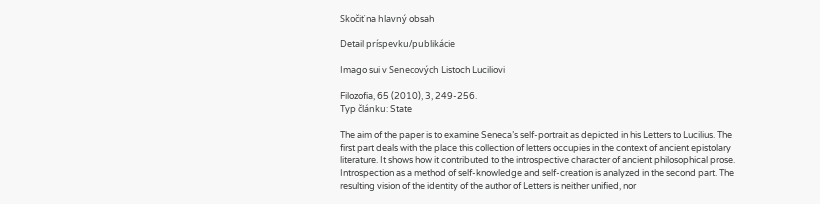Skočiť na hlavný obsah

Detail príspevku/publikácie

Imago sui v Senecových Listoch Luciliovi

Filozofia, 65 (2010), 3, 249-256.
Typ článku: State

The aim of the paper is to examine Seneca’s self-portrait as depicted in his Letters to Lucilius. The first part deals with the place this collection of letters occupies in the context of ancient epistolary literature. It shows how it contributed to the introspective character of ancient philosophical prose. Introspection as a method of self-knowledge and self-creation is analyzed in the second part. The resulting vision of the identity of the author of Letters is neither unified, nor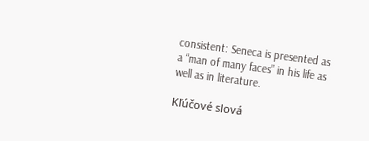consistent: Seneca is presented as a “man of many faces” in his life as well as in literature.

Kľúčové slová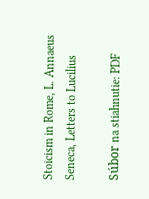Stoicism in Rome, L. Annaeus Seneca, Letters to Lucilius

Súbor na stiahnutie: PDF